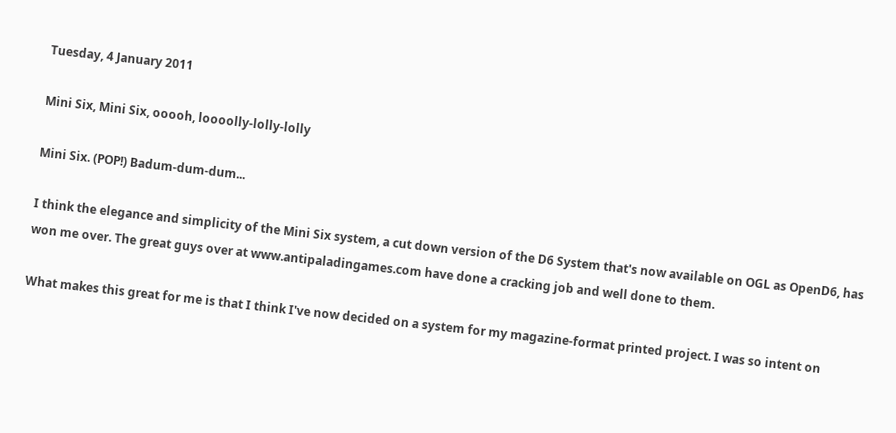Tuesday, 4 January 2011

Mini Six, Mini Six, ooooh, loooolly-lolly-lolly

Mini Six. (POP!) Badum-dum-dum...

I think the elegance and simplicity of the Mini Six system, a cut down version of the D6 System that's now available on OGL as OpenD6, has won me over. The great guys over at www.antipaladingames.com have done a cracking job and well done to them.

What makes this great for me is that I think I've now decided on a system for my magazine-format printed project. I was so intent on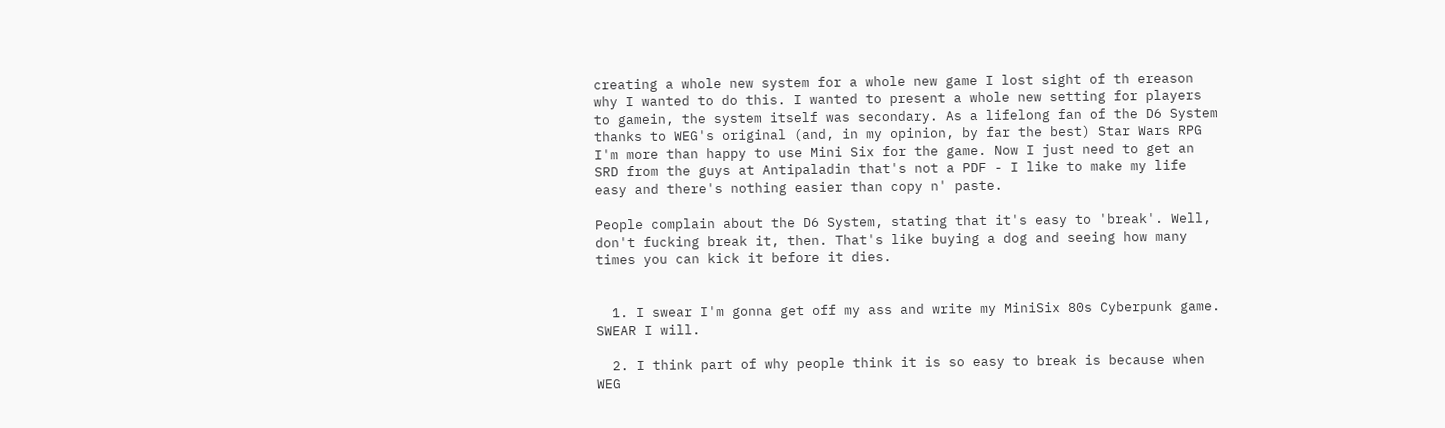creating a whole new system for a whole new game I lost sight of th ereason why I wanted to do this. I wanted to present a whole new setting for players to gamein, the system itself was secondary. As a lifelong fan of the D6 System thanks to WEG's original (and, in my opinion, by far the best) Star Wars RPG I'm more than happy to use Mini Six for the game. Now I just need to get an SRD from the guys at Antipaladin that's not a PDF - I like to make my life easy and there's nothing easier than copy n' paste.

People complain about the D6 System, stating that it's easy to 'break'. Well, don't fucking break it, then. That's like buying a dog and seeing how many times you can kick it before it dies.


  1. I swear I'm gonna get off my ass and write my MiniSix 80s Cyberpunk game. SWEAR I will.

  2. I think part of why people think it is so easy to break is because when WEG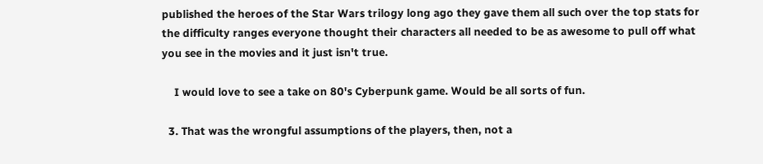published the heroes of the Star Wars trilogy long ago they gave them all such over the top stats for the difficulty ranges everyone thought their characters all needed to be as awesome to pull off what you see in the movies and it just isn't true.

    I would love to see a take on 80's Cyberpunk game. Would be all sorts of fun.

  3. That was the wrongful assumptions of the players, then, not a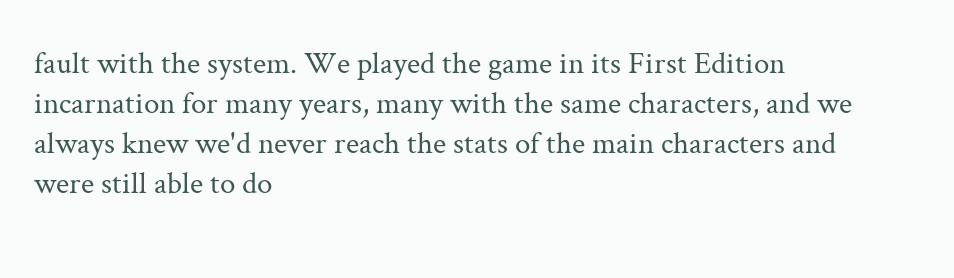fault with the system. We played the game in its First Edition incarnation for many years, many with the same characters, and we always knew we'd never reach the stats of the main characters and were still able to do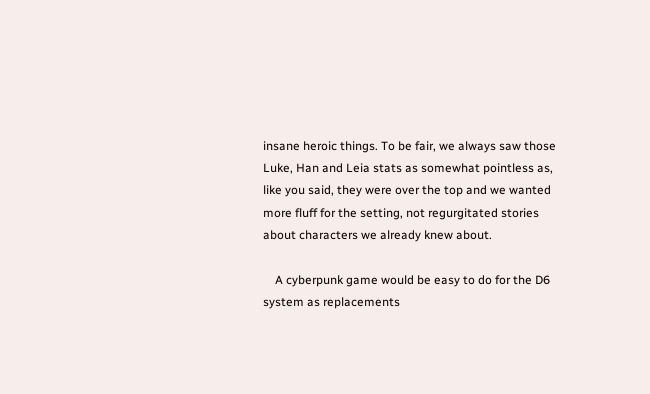insane heroic things. To be fair, we always saw those Luke, Han and Leia stats as somewhat pointless as, like you said, they were over the top and we wanted more fluff for the setting, not regurgitated stories about characters we already knew about.

    A cyberpunk game would be easy to do for the D6 system as replacements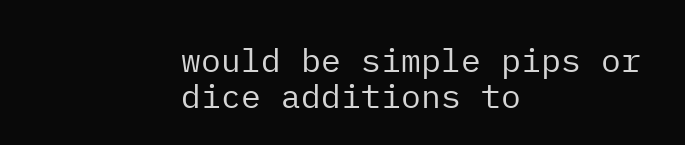would be simple pips or dice additions to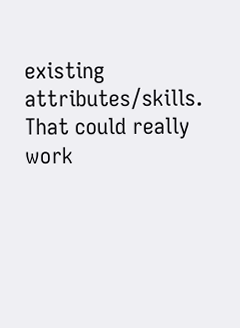existing attributes/skills. That could really work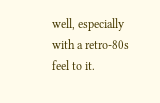well, especially with a retro-80s feel to it.